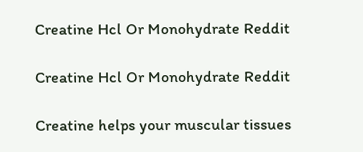Creatine Hcl Or Monohydrate Reddit

Creatine Hcl Or Monohydrate Reddit

Creatine helps your muscular tissues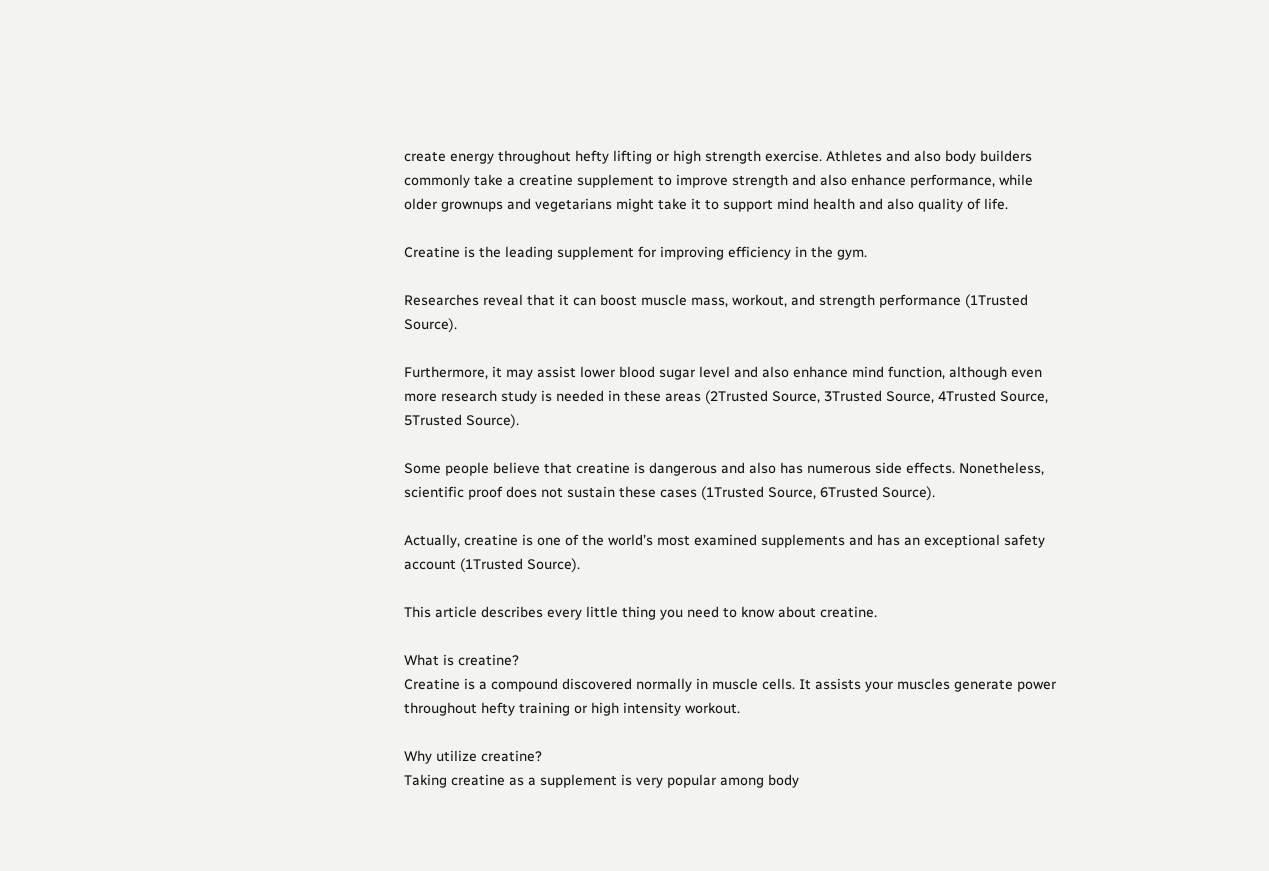create energy throughout hefty lifting or high strength exercise. Athletes and also body builders commonly take a creatine supplement to improve strength and also enhance performance, while older grownups and vegetarians might take it to support mind health and also quality of life.

Creatine is the leading supplement for improving efficiency in the gym.

Researches reveal that it can boost muscle mass, workout, and strength performance (1Trusted Source).

Furthermore, it may assist lower blood sugar level and also enhance mind function, although even more research study is needed in these areas (2Trusted Source, 3Trusted Source, 4Trusted Source, 5Trusted Source).

Some people believe that creatine is dangerous and also has numerous side effects. Nonetheless, scientific proof does not sustain these cases (1Trusted Source, 6Trusted Source).

Actually, creatine is one of the world’s most examined supplements and has an exceptional safety account (1Trusted Source).

This article describes every little thing you need to know about creatine.

What is creatine?
Creatine is a compound discovered normally in muscle cells. It assists your muscles generate power throughout hefty training or high intensity workout.

Why utilize creatine?
Taking creatine as a supplement is very popular among body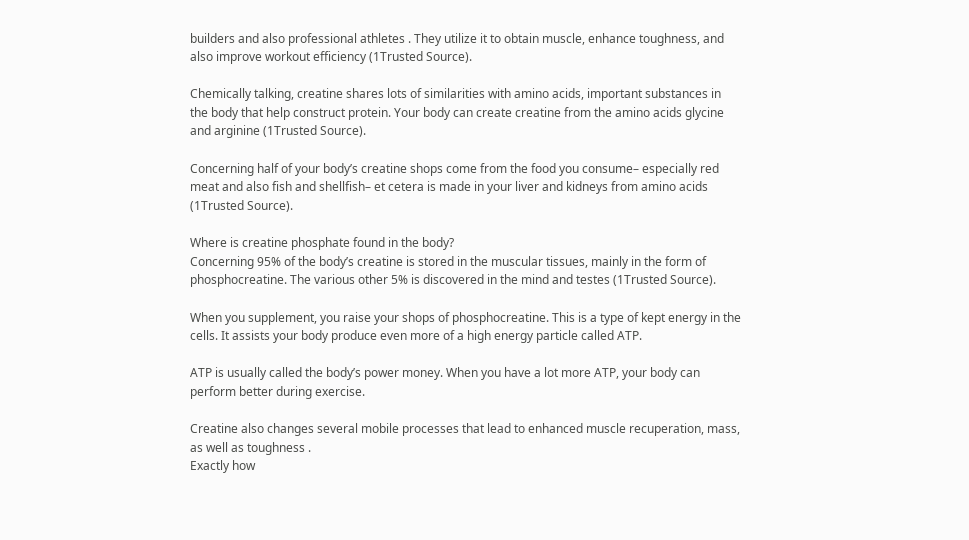builders and also professional athletes . They utilize it to obtain muscle, enhance toughness, and also improve workout efficiency (1Trusted Source).

Chemically talking, creatine shares lots of similarities with amino acids, important substances in the body that help construct protein. Your body can create creatine from the amino acids glycine and arginine (1Trusted Source).

Concerning half of your body’s creatine shops come from the food you consume– especially red meat and also fish and shellfish– et cetera is made in your liver and kidneys from amino acids (1Trusted Source).

Where is creatine phosphate found in the body?
Concerning 95% of the body’s creatine is stored in the muscular tissues, mainly in the form of phosphocreatine. The various other 5% is discovered in the mind and testes (1Trusted Source).

When you supplement, you raise your shops of phosphocreatine. This is a type of kept energy in the cells. It assists your body produce even more of a high energy particle called ATP.

ATP is usually called the body’s power money. When you have a lot more ATP, your body can perform better during exercise.

Creatine also changes several mobile processes that lead to enhanced muscle recuperation, mass, as well as toughness .
Exactly how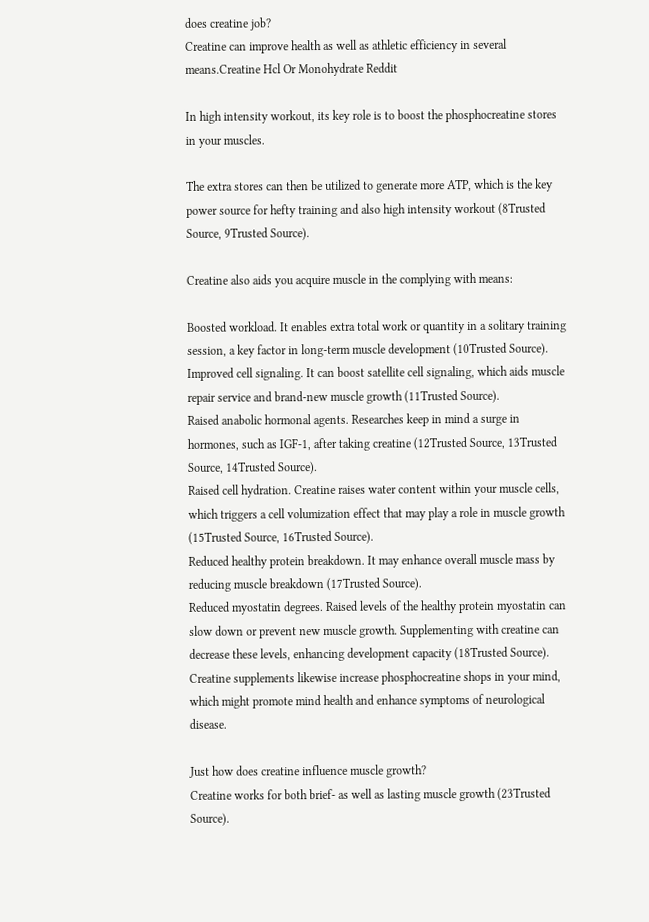does creatine job?
Creatine can improve health as well as athletic efficiency in several means.Creatine Hcl Or Monohydrate Reddit

In high intensity workout, its key role is to boost the phosphocreatine stores in your muscles.

The extra stores can then be utilized to generate more ATP, which is the key power source for hefty training and also high intensity workout (8Trusted Source, 9Trusted Source).

Creatine also aids you acquire muscle in the complying with means:

Boosted workload. It enables extra total work or quantity in a solitary training session, a key factor in long-term muscle development (10Trusted Source).
Improved cell signaling. It can boost satellite cell signaling, which aids muscle repair service and brand-new muscle growth (11Trusted Source).
Raised anabolic hormonal agents. Researches keep in mind a surge in hormones, such as IGF-1, after taking creatine (12Trusted Source, 13Trusted Source, 14Trusted Source).
Raised cell hydration. Creatine raises water content within your muscle cells, which triggers a cell volumization effect that may play a role in muscle growth (15Trusted Source, 16Trusted Source).
Reduced healthy protein breakdown. It may enhance overall muscle mass by reducing muscle breakdown (17Trusted Source).
Reduced myostatin degrees. Raised levels of the healthy protein myostatin can slow down or prevent new muscle growth. Supplementing with creatine can decrease these levels, enhancing development capacity (18Trusted Source).
Creatine supplements likewise increase phosphocreatine shops in your mind, which might promote mind health and enhance symptoms of neurological disease.

Just how does creatine influence muscle growth?
Creatine works for both brief- as well as lasting muscle growth (23Trusted Source).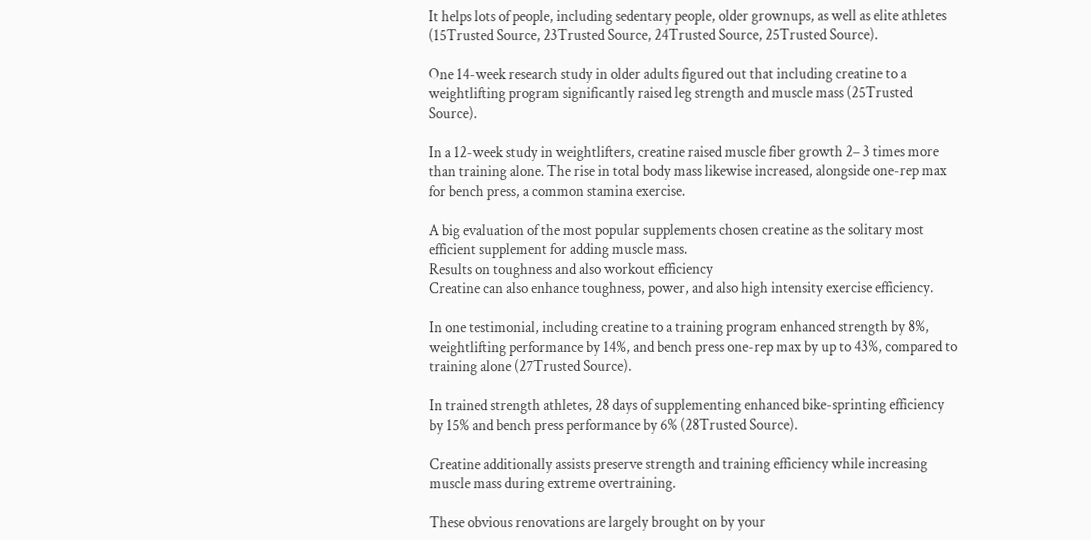It helps lots of people, including sedentary people, older grownups, as well as elite athletes (15Trusted Source, 23Trusted Source, 24Trusted Source, 25Trusted Source).

One 14-week research study in older adults figured out that including creatine to a weightlifting program significantly raised leg strength and muscle mass (25Trusted Source).

In a 12-week study in weightlifters, creatine raised muscle fiber growth 2– 3 times more than training alone. The rise in total body mass likewise increased, alongside one-rep max for bench press, a common stamina exercise.

A big evaluation of the most popular supplements chosen creatine as the solitary most efficient supplement for adding muscle mass.
Results on toughness and also workout efficiency
Creatine can also enhance toughness, power, and also high intensity exercise efficiency.

In one testimonial, including creatine to a training program enhanced strength by 8%, weightlifting performance by 14%, and bench press one-rep max by up to 43%, compared to training alone (27Trusted Source).

In trained strength athletes, 28 days of supplementing enhanced bike-sprinting efficiency by 15% and bench press performance by 6% (28Trusted Source).

Creatine additionally assists preserve strength and training efficiency while increasing muscle mass during extreme overtraining.

These obvious renovations are largely brought on by your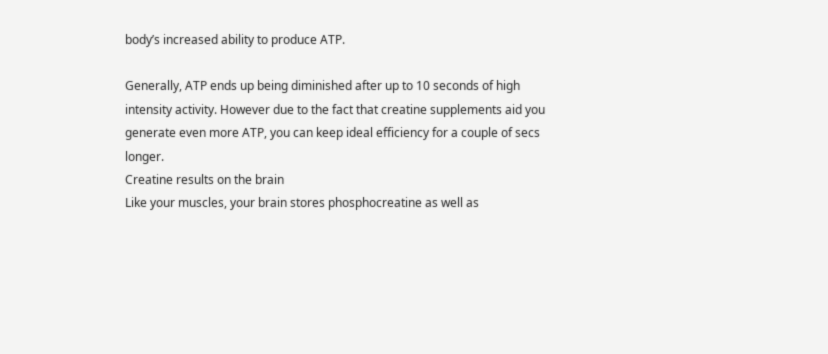body’s increased ability to produce ATP.

Generally, ATP ends up being diminished after up to 10 seconds of high intensity activity. However due to the fact that creatine supplements aid you generate even more ATP, you can keep ideal efficiency for a couple of secs longer.
Creatine results on the brain
Like your muscles, your brain stores phosphocreatine as well as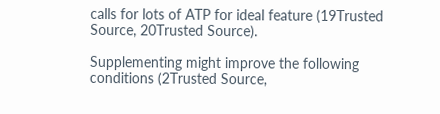calls for lots of ATP for ideal feature (19Trusted Source, 20Trusted Source).

Supplementing might improve the following conditions (2Trusted Source,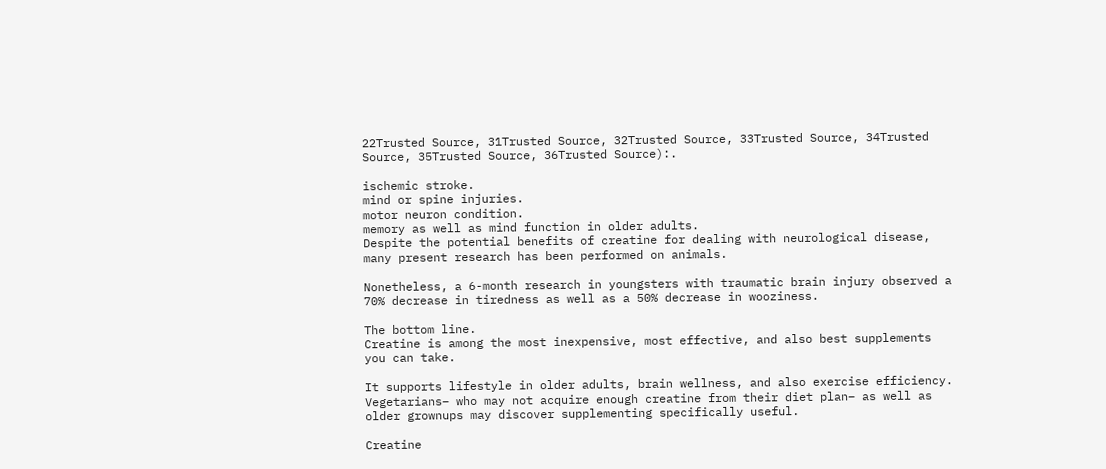22Trusted Source, 31Trusted Source, 32Trusted Source, 33Trusted Source, 34Trusted Source, 35Trusted Source, 36Trusted Source):.

ischemic stroke.
mind or spine injuries.
motor neuron condition.
memory as well as mind function in older adults.
Despite the potential benefits of creatine for dealing with neurological disease, many present research has been performed on animals.

Nonetheless, a 6-month research in youngsters with traumatic brain injury observed a 70% decrease in tiredness as well as a 50% decrease in wooziness.

The bottom line.
Creatine is among the most inexpensive, most effective, and also best supplements you can take.

It supports lifestyle in older adults, brain wellness, and also exercise efficiency. Vegetarians– who may not acquire enough creatine from their diet plan– as well as older grownups may discover supplementing specifically useful.

Creatine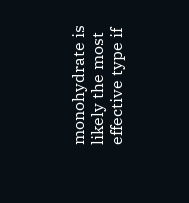monohydrate is likely the most effective type if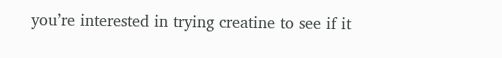you’re interested in trying creatine to see if it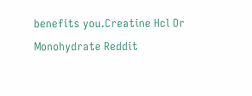benefits you.Creatine Hcl Or Monohydrate Reddit